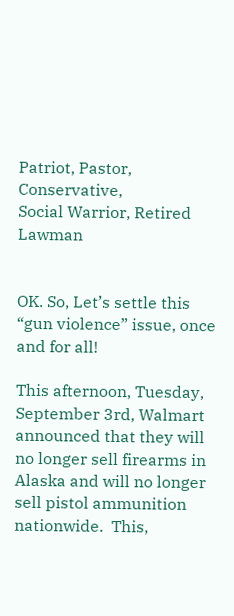Patriot, Pastor, Conservative,
Social Warrior, Retired Lawman


OK. So, Let’s settle this “gun violence” issue, once and for all!

This afternoon, Tuesday, September 3rd, Walmart announced that they will no longer sell firearms in Alaska and will no longer sell pistol ammunition nationwide.  This,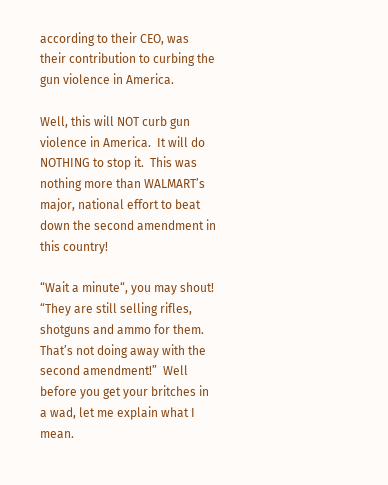according to their CEO, was their contribution to curbing the gun violence in America.

Well, this will NOT curb gun violence in America.  It will do NOTHING to stop it.  This was nothing more than WALMART’s major, national effort to beat down the second amendment in this country!

“Wait a minute“, you may shout!  “They are still selling rifles, shotguns and ammo for them.  That’s not doing away with the second amendment!”  Well before you get your britches in a wad, let me explain what I mean.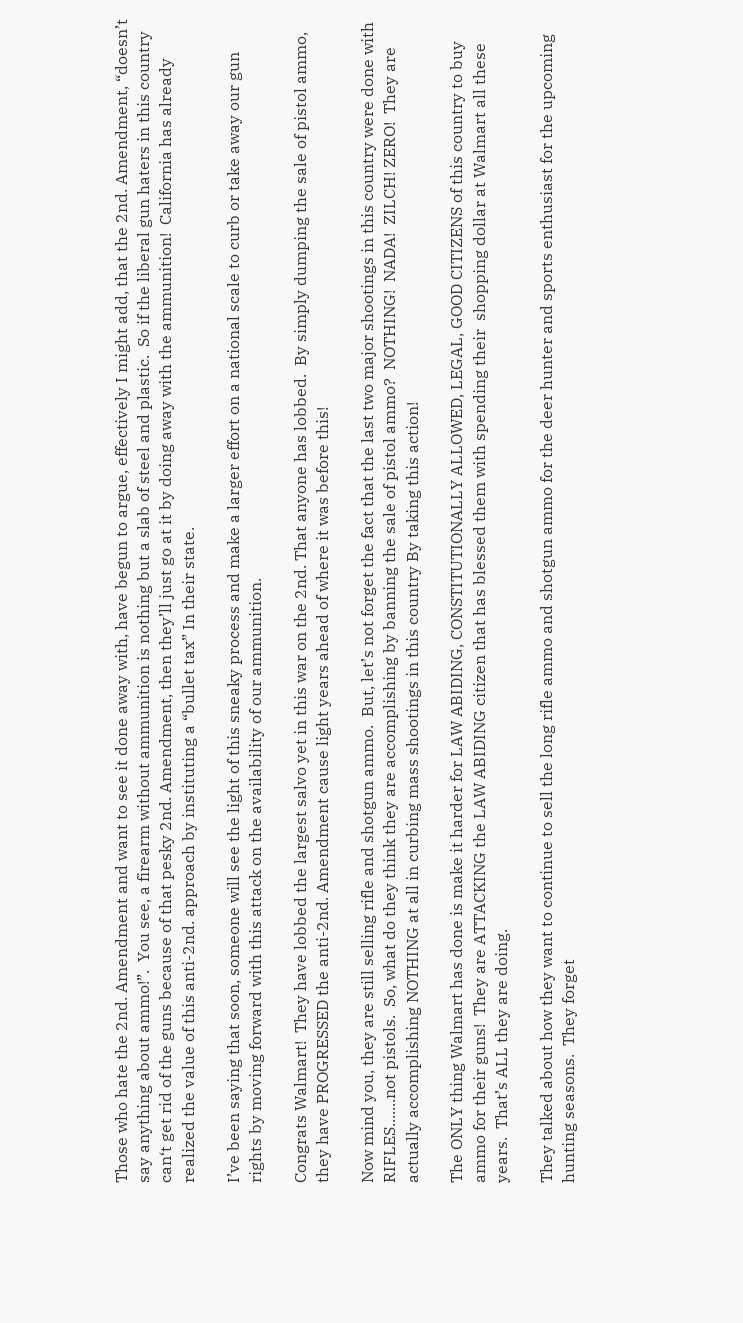Those who hate the 2nd. Amendment and want to see it done away with, have begun to argue, effectively I might add, that the 2nd. Amendment, “doesn’t say anything about ammo!”.  You see, a firearm without ammunition is nothing but a slab of steel and plastic.  So if the liberal gun haters in this country can‘t get rid of the guns because of that pesky 2nd. Amendment, then they’ll just go at it by doing away with the ammunition!  California has already realized the value of this anti-2nd. approach by instituting a “bullet tax” In their state.

I’ve been saying that soon, someone will see the light of this sneaky process and make a larger effort on a national scale to curb or take away our gun rights by moving forward with this attack on the availability of our ammunition.

Congrats Walmart!  They have lobbed the largest salvo yet in this war on the 2nd. That anyone has lobbed.  By simply dumping the sale of pistol ammo, they have PROGRESSED the anti-2nd. Amendment cause light years ahead of where it was before this!

Now mind you, they are still selling rifle and shotgun ammo.  But, let’s not forget the fact that the last two major shootings in this country were done with RIFLES.......not pistols.  So, what do they think they are accomplishing by banning the sale of pistol ammo?  NOTHING!  NADA!  ZILCH! ZERO!  They are actually accomplishing NOTHING at all in curbing mass shootings in this country By taking this action!

The ONLY thing Walmart has done is make it harder for LAW ABIDING, CONSTITUTIONALLY ALLOWED, LEGAL, GOOD CITIZENS of this country to buy ammo for their guns!  They are ATTACKING the LAW ABIDING citizen that has blessed them with spending their  shopping dollar at Walmart all these years.  That’s ALL they are doing.

They talked about how they want to continue to sell the long rifle ammo and shotgun ammo for the deer hunter and sports enthusiast for the upcoming hunting seasons.  They forget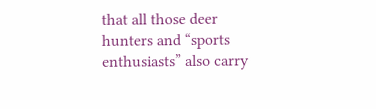that all those deer hunters and “sports enthusiasts” also carry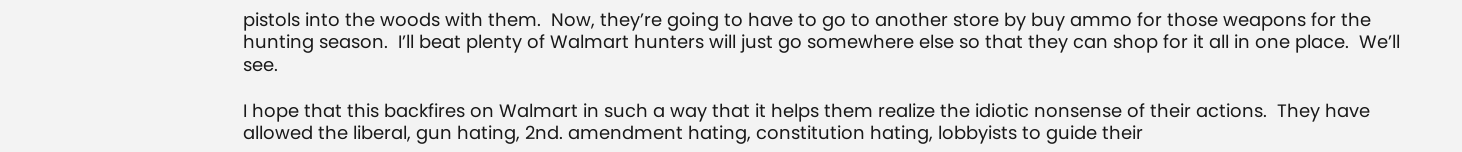pistols into the woods with them.  Now, they’re going to have to go to another store by buy ammo for those weapons for the hunting season.  I’ll beat plenty of Walmart hunters will just go somewhere else so that they can shop for it all in one place.  We’ll see.

I hope that this backfires on Walmart in such a way that it helps them realize the idiotic nonsense of their actions.  They have allowed the liberal, gun hating, 2nd. amendment hating, constitution hating, lobbyists to guide their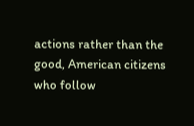actions rather than the good, American citizens who follow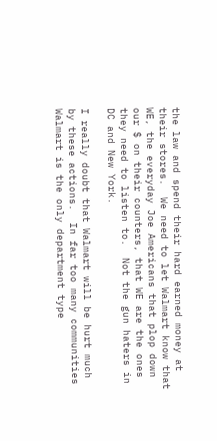the law and spend their hard earned money at their stores.  We need to let Walmart know that WE, the everyday Joe Americans that plop down our $ on their counters, that WE are the ones they need to listen to.  Not the gun haters in DC and New York.

I really doubt that Walmart will be hurt much by these actions.  In far too many communities Walmart is the only department type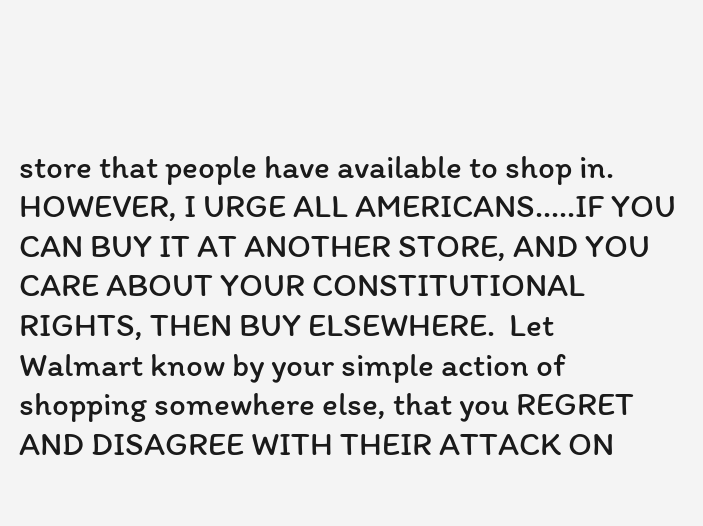store that people have available to shop in.  HOWEVER, I URGE ALL AMERICANS.....IF YOU CAN BUY IT AT ANOTHER STORE, AND YOU CARE ABOUT YOUR CONSTITUTIONAL RIGHTS, THEN BUY ELSEWHERE.  Let Walmart know by your simple action of shopping somewhere else, that you REGRET AND DISAGREE WITH THEIR ATTACK ON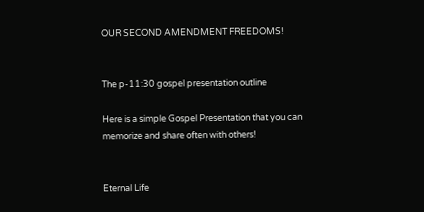OUR SECOND AMENDMENT FREEDOMS!


The p-11:30 gospel presentation outline

Here is a simple Gospel Presentation that you can memorize and share often with others!


Eternal Life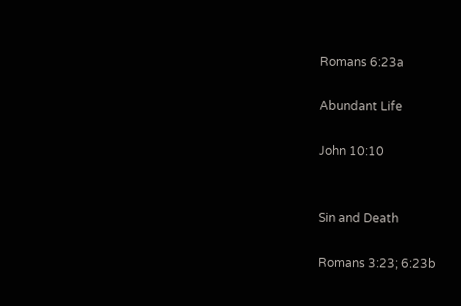Romans 6:23a

Abundant Life

John 10:10


Sin and Death

Romans 3:23; 6:23b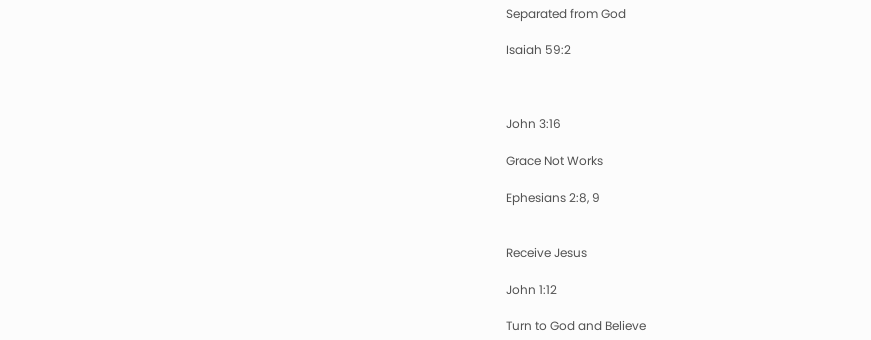Separated from God

Isaiah 59:2



John 3:16

Grace Not Works

Ephesians 2:8, 9


Receive Jesus

John 1:12

Turn to God and Believe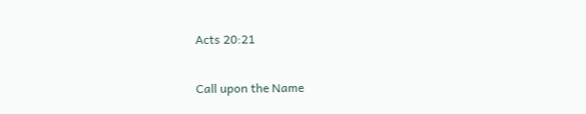Acts 20:21

Call upon the Name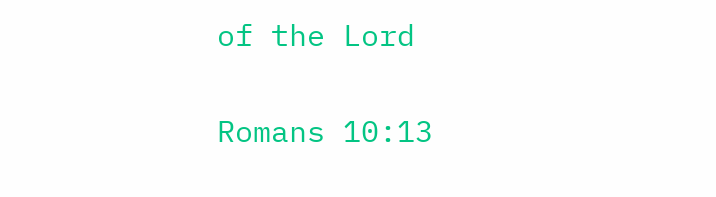of the Lord

Romans 10:13